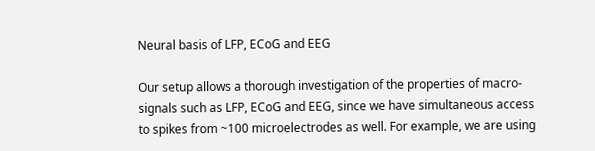Neural basis of LFP, ECoG and EEG

Our setup allows a thorough investigation of the properties of macro-signals such as LFP, ECoG and EEG, since we have simultaneous access to spikes from ~100 microelectrodes as well. For example, we are using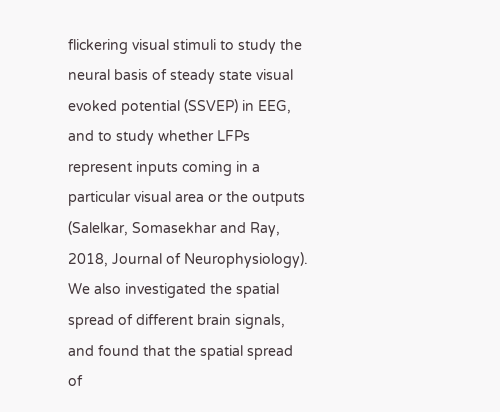flickering visual stimuli to study the neural basis of steady state visual evoked potential (SSVEP) in EEG, and to study whether LFPs represent inputs coming in a particular visual area or the outputs (Salelkar, Somasekhar and Ray, 2018, Journal of Neurophysiology). We also investigated the spatial spread of different brain signals, and found that the spatial spread of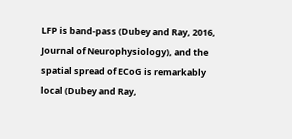LFP is band-pass (Dubey and Ray, 2016, Journal of Neurophysiology), and the spatial spread of ECoG is remarkably local (Dubey and Ray,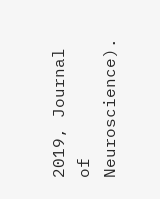2019, Journal of Neuroscience).